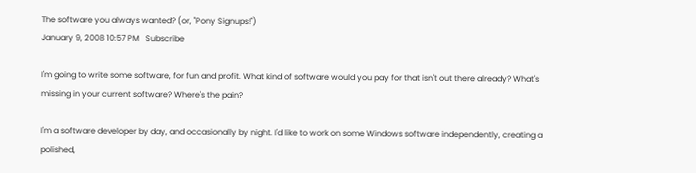The software you always wanted? (or, "Pony Signups!")
January 9, 2008 10:57 PM   Subscribe

I'm going to write some software, for fun and profit. What kind of software would you pay for that isn't out there already? What's missing in your current software? Where's the pain?

I'm a software developer by day, and occasionally by night. I'd like to work on some Windows software independently, creating a polished,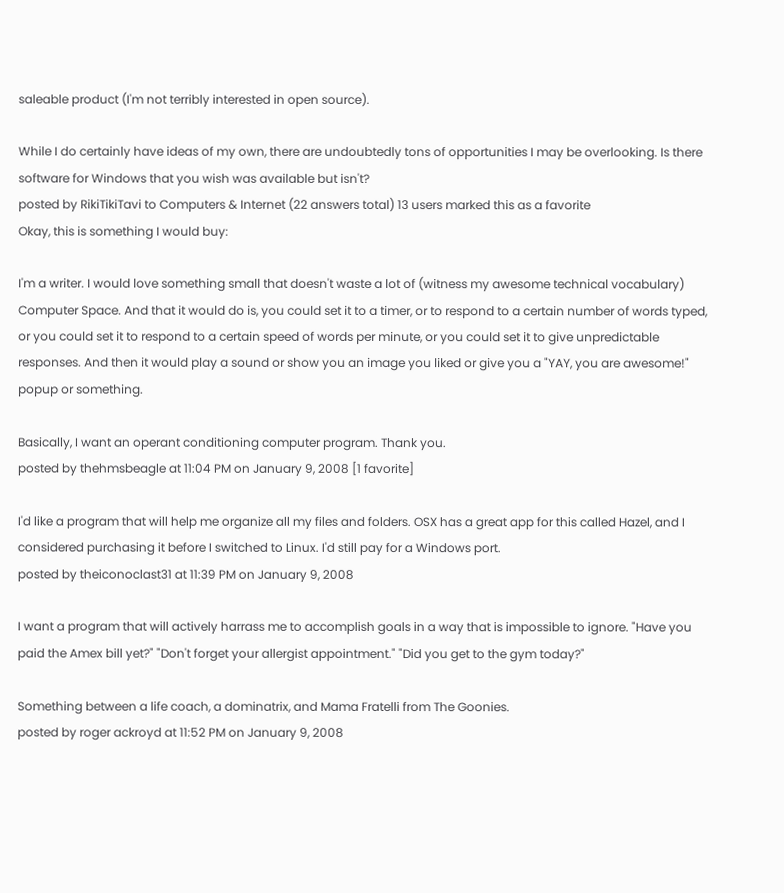saleable product (I'm not terribly interested in open source).

While I do certainly have ideas of my own, there are undoubtedly tons of opportunities I may be overlooking. Is there software for Windows that you wish was available but isn't?
posted by RikiTikiTavi to Computers & Internet (22 answers total) 13 users marked this as a favorite
Okay, this is something I would buy:

I'm a writer. I would love something small that doesn't waste a lot of (witness my awesome technical vocabulary) Computer Space. And that it would do is, you could set it to a timer, or to respond to a certain number of words typed, or you could set it to respond to a certain speed of words per minute, or you could set it to give unpredictable responses. And then it would play a sound or show you an image you liked or give you a "YAY, you are awesome!" popup or something.

Basically, I want an operant conditioning computer program. Thank you.
posted by thehmsbeagle at 11:04 PM on January 9, 2008 [1 favorite]

I'd like a program that will help me organize all my files and folders. OSX has a great app for this called Hazel, and I considered purchasing it before I switched to Linux. I'd still pay for a Windows port.
posted by theiconoclast31 at 11:39 PM on January 9, 2008

I want a program that will actively harrass me to accomplish goals in a way that is impossible to ignore. "Have you paid the Amex bill yet?" "Don't forget your allergist appointment." "Did you get to the gym today?"

Something between a life coach, a dominatrix, and Mama Fratelli from The Goonies.
posted by roger ackroyd at 11:52 PM on January 9, 2008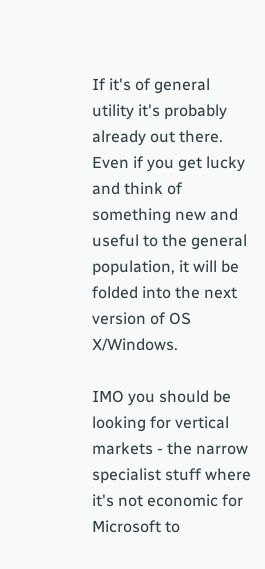If it's of general utility it's probably already out there. Even if you get lucky and think of something new and useful to the general population, it will be folded into the next version of OS X/Windows.

IMO you should be looking for vertical markets - the narrow specialist stuff where it's not economic for Microsoft to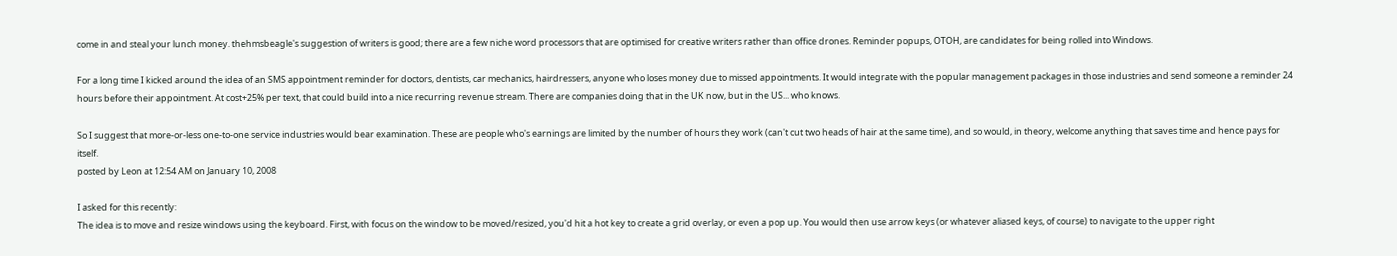come in and steal your lunch money. thehmsbeagle's suggestion of writers is good; there are a few niche word processors that are optimised for creative writers rather than office drones. Reminder popups, OTOH, are candidates for being rolled into Windows.

For a long time I kicked around the idea of an SMS appointment reminder for doctors, dentists, car mechanics, hairdressers, anyone who loses money due to missed appointments. It would integrate with the popular management packages in those industries and send someone a reminder 24 hours before their appointment. At cost+25% per text, that could build into a nice recurring revenue stream. There are companies doing that in the UK now, but in the US... who knows.

So I suggest that more-or-less one-to-one service industries would bear examination. These are people who's earnings are limited by the number of hours they work (can't cut two heads of hair at the same time), and so would, in theory, welcome anything that saves time and hence pays for itself.
posted by Leon at 12:54 AM on January 10, 2008

I asked for this recently:
The idea is to move and resize windows using the keyboard. First, with focus on the window to be moved/resized, you'd hit a hot key to create a grid overlay, or even a pop up. You would then use arrow keys (or whatever aliased keys, of course) to navigate to the upper right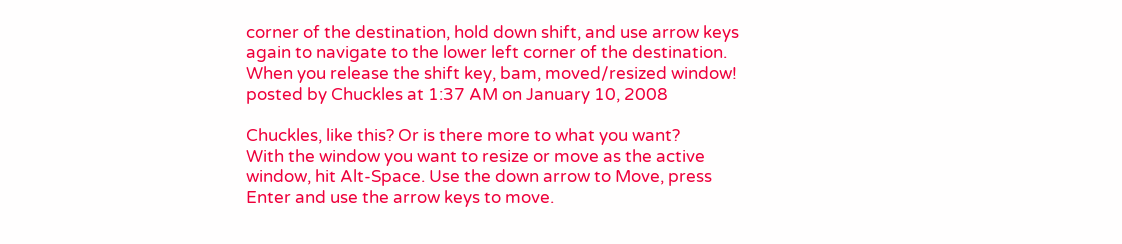corner of the destination, hold down shift, and use arrow keys again to navigate to the lower left corner of the destination. When you release the shift key, bam, moved/resized window!
posted by Chuckles at 1:37 AM on January 10, 2008

Chuckles, like this? Or is there more to what you want?
With the window you want to resize or move as the active window, hit Alt-Space. Use the down arrow to Move, press Enter and use the arrow keys to move.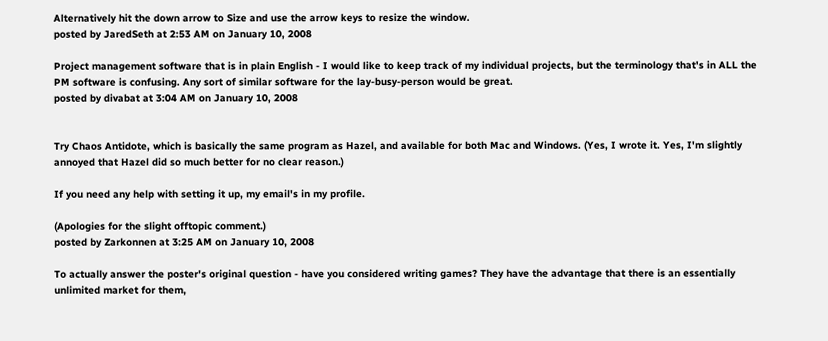Alternatively hit the down arrow to Size and use the arrow keys to resize the window.
posted by JaredSeth at 2:53 AM on January 10, 2008

Project management software that is in plain English - I would like to keep track of my individual projects, but the terminology that's in ALL the PM software is confusing. Any sort of similar software for the lay-busy-person would be great.
posted by divabat at 3:04 AM on January 10, 2008


Try Chaos Antidote, which is basically the same program as Hazel, and available for both Mac and Windows. (Yes, I wrote it. Yes, I'm slightly annoyed that Hazel did so much better for no clear reason.)

If you need any help with setting it up, my email's in my profile.

(Apologies for the slight offtopic comment.)
posted by Zarkonnen at 3:25 AM on January 10, 2008

To actually answer the poster's original question - have you considered writing games? They have the advantage that there is an essentially unlimited market for them,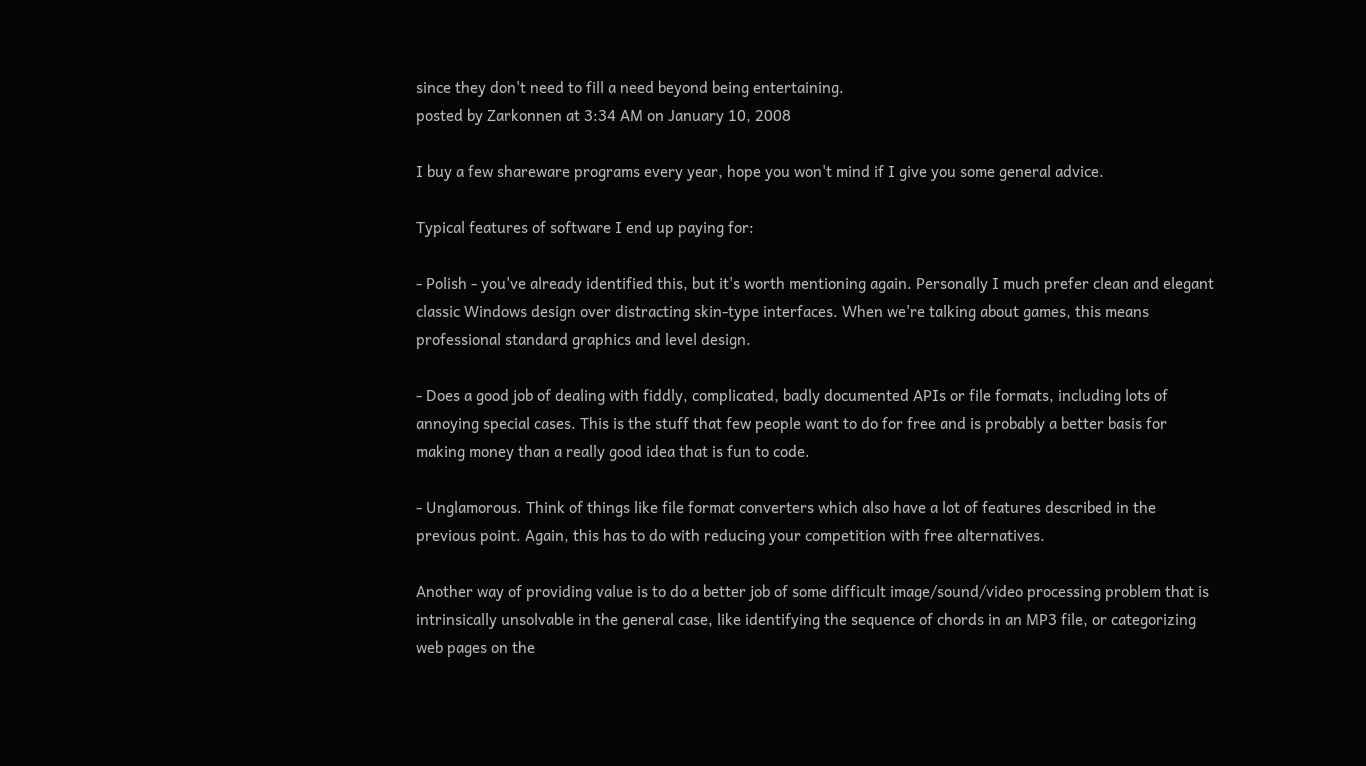since they don't need to fill a need beyond being entertaining.
posted by Zarkonnen at 3:34 AM on January 10, 2008

I buy a few shareware programs every year, hope you won't mind if I give you some general advice.

Typical features of software I end up paying for:

- Polish - you've already identified this, but it's worth mentioning again. Personally I much prefer clean and elegant classic Windows design over distracting skin-type interfaces. When we're talking about games, this means professional standard graphics and level design.

- Does a good job of dealing with fiddly, complicated, badly documented APIs or file formats, including lots of annoying special cases. This is the stuff that few people want to do for free and is probably a better basis for making money than a really good idea that is fun to code.

- Unglamorous. Think of things like file format converters which also have a lot of features described in the previous point. Again, this has to do with reducing your competition with free alternatives.

Another way of providing value is to do a better job of some difficult image/sound/video processing problem that is intrinsically unsolvable in the general case, like identifying the sequence of chords in an MP3 file, or categorizing web pages on the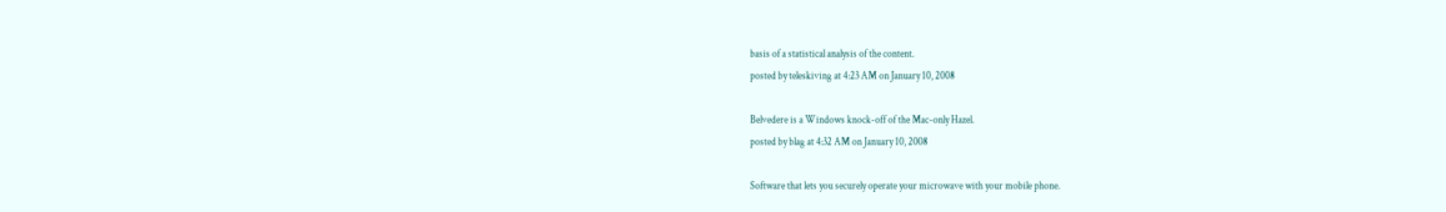basis of a statistical analysis of the content.
posted by teleskiving at 4:23 AM on January 10, 2008

Belvedere is a Windows knock-off of the Mac-only Hazel.
posted by blag at 4:32 AM on January 10, 2008

Software that lets you securely operate your microwave with your mobile phone.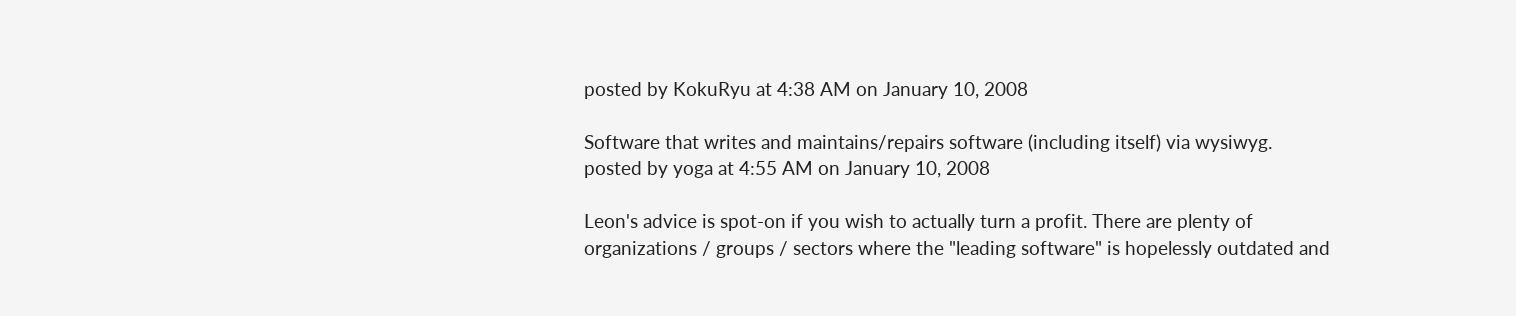posted by KokuRyu at 4:38 AM on January 10, 2008

Software that writes and maintains/repairs software (including itself) via wysiwyg.
posted by yoga at 4:55 AM on January 10, 2008

Leon's advice is spot-on if you wish to actually turn a profit. There are plenty of organizations / groups / sectors where the "leading software" is hopelessly outdated and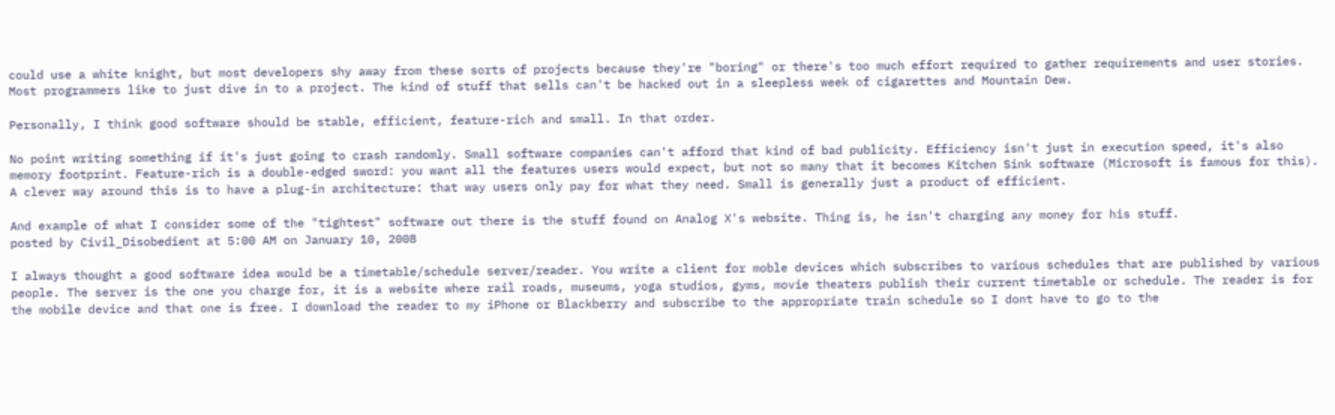could use a white knight, but most developers shy away from these sorts of projects because they're "boring" or there's too much effort required to gather requirements and user stories. Most programmers like to just dive in to a project. The kind of stuff that sells can't be hacked out in a sleepless week of cigarettes and Mountain Dew.

Personally, I think good software should be stable, efficient, feature-rich and small. In that order.

No point writing something if it's just going to crash randomly. Small software companies can't afford that kind of bad publicity. Efficiency isn't just in execution speed, it's also memory footprint. Feature-rich is a double-edged sword: you want all the features users would expect, but not so many that it becomes Kitchen Sink software (Microsoft is famous for this). A clever way around this is to have a plug-in architecture: that way users only pay for what they need. Small is generally just a product of efficient.

And example of what I consider some of the "tightest" software out there is the stuff found on Analog X's website. Thing is, he isn't charging any money for his stuff.
posted by Civil_Disobedient at 5:00 AM on January 10, 2008

I always thought a good software idea would be a timetable/schedule server/reader. You write a client for moble devices which subscribes to various schedules that are published by various people. The server is the one you charge for, it is a website where rail roads, museums, yoga studios, gyms, movie theaters publish their current timetable or schedule. The reader is for the mobile device and that one is free. I download the reader to my iPhone or Blackberry and subscribe to the appropriate train schedule so I dont have to go to the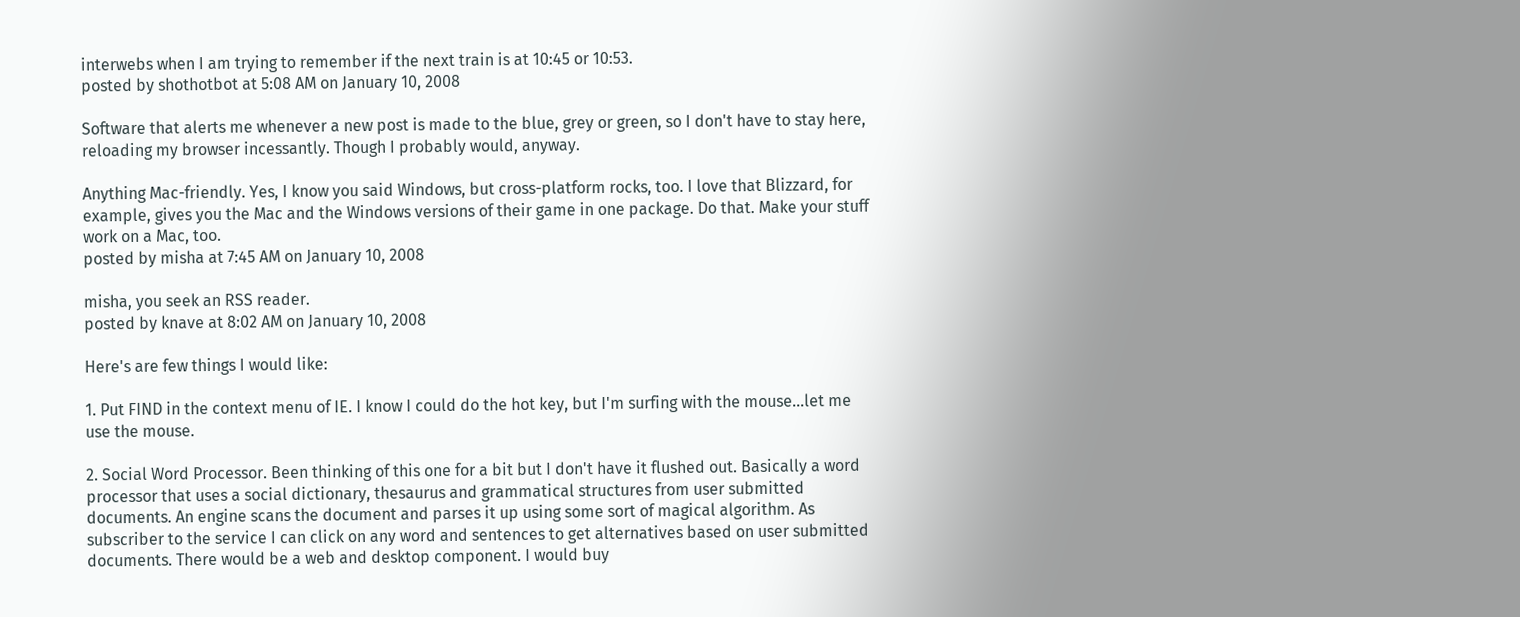interwebs when I am trying to remember if the next train is at 10:45 or 10:53.
posted by shothotbot at 5:08 AM on January 10, 2008

Software that alerts me whenever a new post is made to the blue, grey or green, so I don't have to stay here, reloading my browser incessantly. Though I probably would, anyway.

Anything Mac-friendly. Yes, I know you said Windows, but cross-platform rocks, too. I love that Blizzard, for example, gives you the Mac and the Windows versions of their game in one package. Do that. Make your stuff work on a Mac, too.
posted by misha at 7:45 AM on January 10, 2008

misha, you seek an RSS reader.
posted by knave at 8:02 AM on January 10, 2008

Here's are few things I would like:

1. Put FIND in the context menu of IE. I know I could do the hot key, but I'm surfing with the mouse...let me use the mouse.

2. Social Word Processor. Been thinking of this one for a bit but I don't have it flushed out. Basically a word processor that uses a social dictionary, thesaurus and grammatical structures from user submitted documents. An engine scans the document and parses it up using some sort of magical algorithm. As subscriber to the service I can click on any word and sentences to get alternatives based on user submitted documents. There would be a web and desktop component. I would buy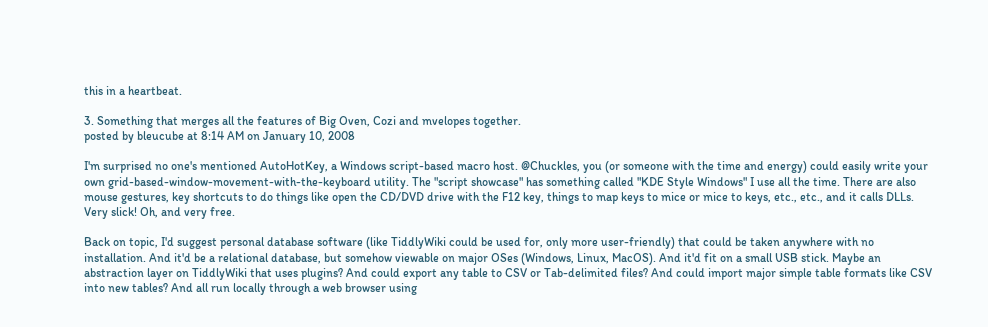this in a heartbeat.

3. Something that merges all the features of Big Oven, Cozi and mvelopes together.
posted by bleucube at 8:14 AM on January 10, 2008

I'm surprised no one's mentioned AutoHotKey, a Windows script-based macro host. @Chuckles, you (or someone with the time and energy) could easily write your own grid-based-window-movement-with-the-keyboard utility. The "script showcase" has something called "KDE Style Windows" I use all the time. There are also mouse gestures, key shortcuts to do things like open the CD/DVD drive with the F12 key, things to map keys to mice or mice to keys, etc., etc., and it calls DLLs. Very slick! Oh, and very free.

Back on topic, I'd suggest personal database software (like TiddlyWiki could be used for, only more user-friendly) that could be taken anywhere with no installation. And it'd be a relational database, but somehow viewable on major OSes (Windows, Linux, MacOS). And it'd fit on a small USB stick. Maybe an abstraction layer on TiddlyWiki that uses plugins? And could export any table to CSV or Tab-delimited files? And could import major simple table formats like CSV into new tables? And all run locally through a web browser using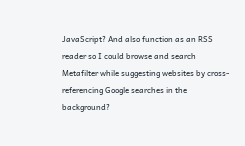JavaScript? And also function as an RSS reader so I could browse and search Metafilter while suggesting websites by cross-referencing Google searches in the background?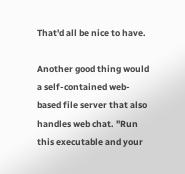That'd all be nice to have.

Another good thing would a self-contained web-based file server that also handles web chat. "Run this executable and your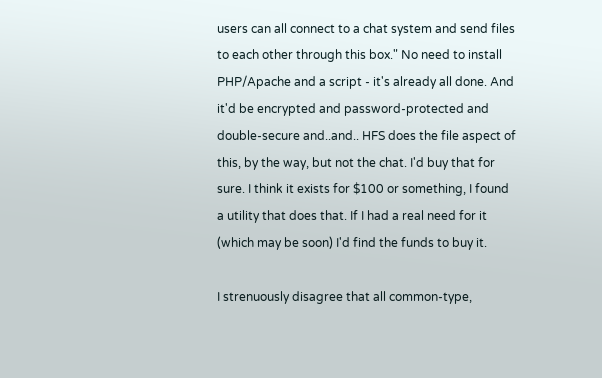users can all connect to a chat system and send files to each other through this box." No need to install PHP/Apache and a script - it's already all done. And it'd be encrypted and password-protected and double-secure and..and.. HFS does the file aspect of this, by the way, but not the chat. I'd buy that for sure. I think it exists for $100 or something, I found a utility that does that. If I had a real need for it (which may be soon) I'd find the funds to buy it.

I strenuously disagree that all common-type,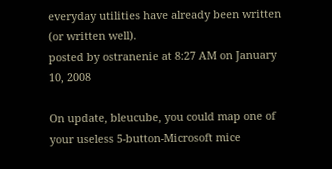everyday utilities have already been written (or written well).
posted by ostranenie at 8:27 AM on January 10, 2008

On update, bleucube, you could map one of your useless 5-button-Microsoft mice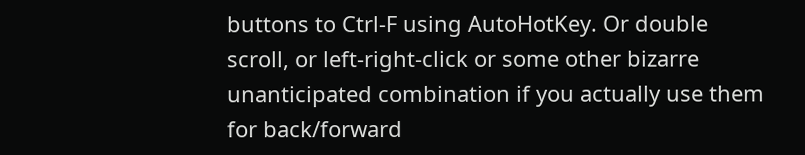buttons to Ctrl-F using AutoHotKey. Or double scroll, or left-right-click or some other bizarre unanticipated combination if you actually use them for back/forward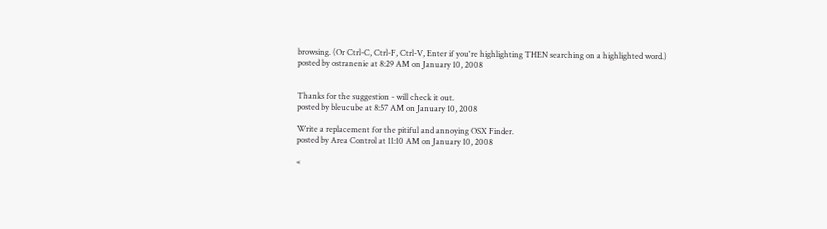browsing. (Or Ctrl-C, Ctrl-F, Ctrl-V, Enter if you're highlighting THEN searching on a highlighted word.)
posted by ostranenie at 8:29 AM on January 10, 2008


Thanks for the suggestion - will check it out.
posted by bleucube at 8:57 AM on January 10, 2008

Write a replacement for the pitiful and annoying OSX Finder.
posted by Area Control at 11:10 AM on January 10, 2008

«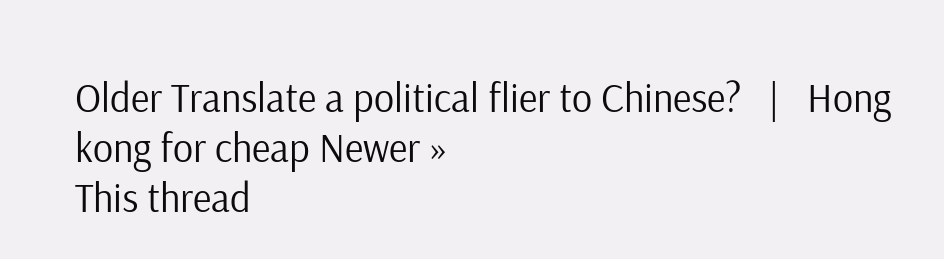Older Translate a political flier to Chinese?   |   Hong kong for cheap Newer »
This thread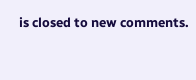is closed to new comments.